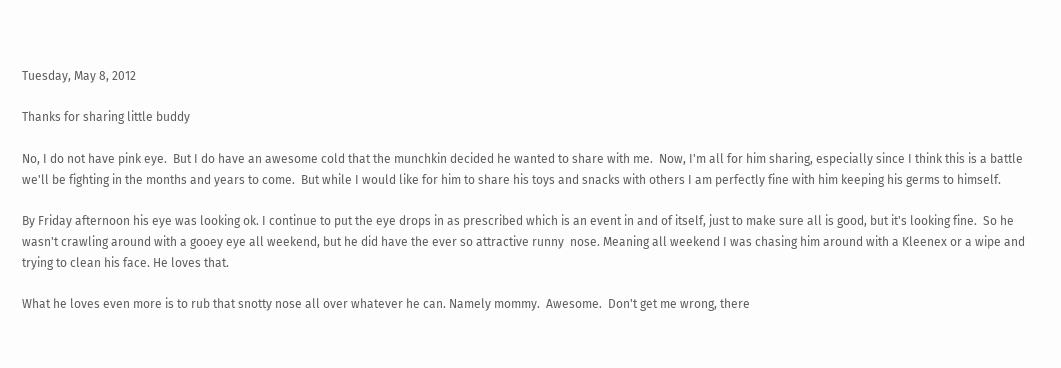Tuesday, May 8, 2012

Thanks for sharing little buddy

No, I do not have pink eye.  But I do have an awesome cold that the munchkin decided he wanted to share with me.  Now, I'm all for him sharing, especially since I think this is a battle we'll be fighting in the months and years to come.  But while I would like for him to share his toys and snacks with others I am perfectly fine with him keeping his germs to himself.

By Friday afternoon his eye was looking ok. I continue to put the eye drops in as prescribed which is an event in and of itself, just to make sure all is good, but it's looking fine.  So he wasn't crawling around with a gooey eye all weekend, but he did have the ever so attractive runny  nose. Meaning all weekend I was chasing him around with a Kleenex or a wipe and trying to clean his face. He loves that.

What he loves even more is to rub that snotty nose all over whatever he can. Namely mommy.  Awesome.  Don't get me wrong, there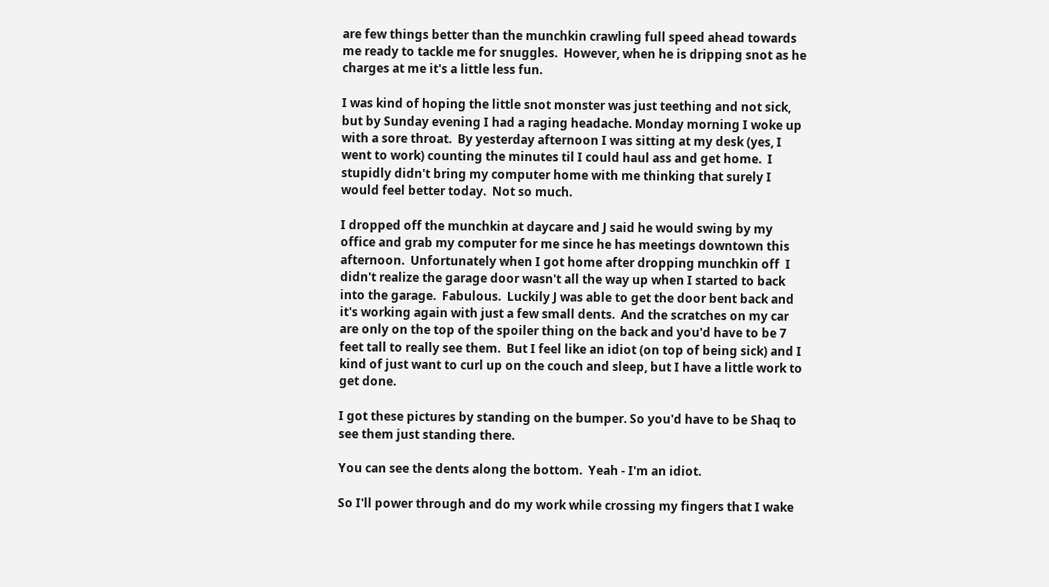are few things better than the munchkin crawling full speed ahead towards me ready to tackle me for snuggles.  However, when he is dripping snot as he charges at me it's a little less fun.

I was kind of hoping the little snot monster was just teething and not sick, but by Sunday evening I had a raging headache. Monday morning I woke up with a sore throat.  By yesterday afternoon I was sitting at my desk (yes, I went to work) counting the minutes til I could haul ass and get home.  I stupidly didn't bring my computer home with me thinking that surely I would feel better today.  Not so much.

I dropped off the munchkin at daycare and J said he would swing by my office and grab my computer for me since he has meetings downtown this afternoon.  Unfortunately when I got home after dropping munchkin off  I didn't realize the garage door wasn't all the way up when I started to back into the garage.  Fabulous.  Luckily J was able to get the door bent back and it's working again with just a few small dents.  And the scratches on my car are only on the top of the spoiler thing on the back and you'd have to be 7 feet tall to really see them.  But I feel like an idiot (on top of being sick) and I kind of just want to curl up on the couch and sleep, but I have a little work to get done.

I got these pictures by standing on the bumper. So you'd have to be Shaq to see them just standing there.

You can see the dents along the bottom.  Yeah - I'm an idiot.

So I'll power through and do my work while crossing my fingers that I wake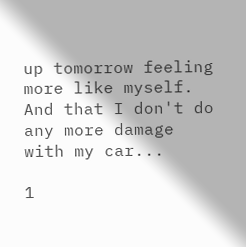up tomorrow feeling more like myself.  And that I don't do any more damage with my car...

1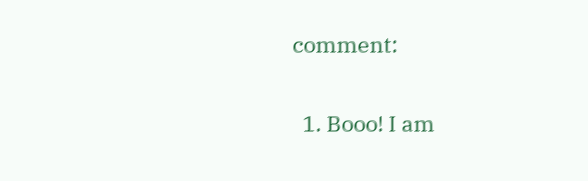comment:

  1. Booo! I am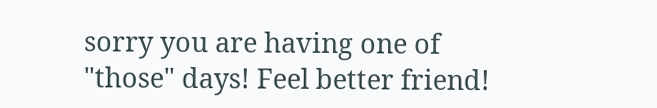sorry you are having one of "those" days! Feel better friend!